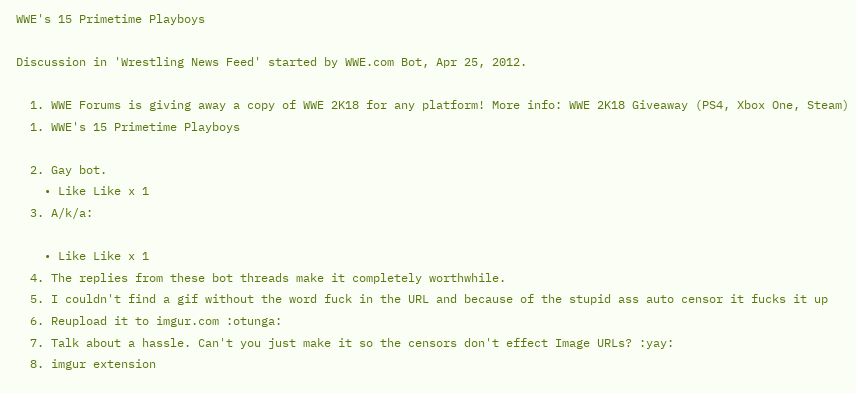WWE's 15 Primetime Playboys

Discussion in 'Wrestling News Feed' started by WWE.com Bot, Apr 25, 2012.

  1. WWE Forums is giving away a copy of WWE 2K18 for any platform! More info: WWE 2K18 Giveaway (PS4, Xbox One, Steam)
  1. WWE's 15 Primetime Playboys

  2. Gay bot.
    • Like Like x 1
  3. A/k/a:

    • Like Like x 1
  4. The replies from these bot threads make it completely worthwhile.
  5. I couldn't find a gif without the word fuck in the URL and because of the stupid ass auto censor it fucks it up
  6. Reupload it to imgur.com :otunga:
  7. Talk about a hassle. Can't you just make it so the censors don't effect Image URLs? :yay:
  8. imgur extension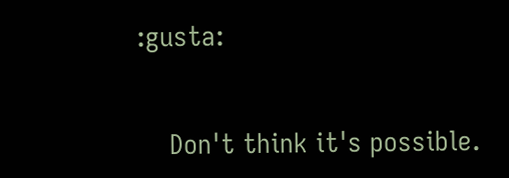:gusta:


    Don't think it's possible.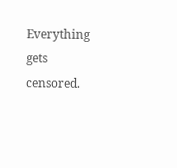Everything gets censored.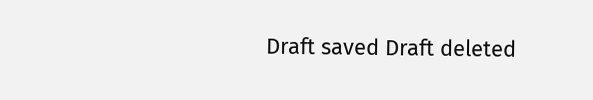Draft saved Draft deleted